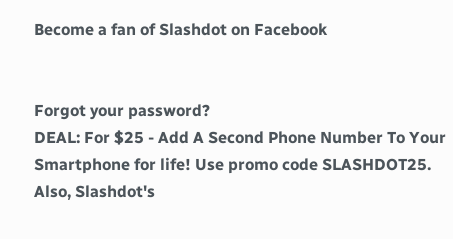Become a fan of Slashdot on Facebook


Forgot your password?
DEAL: For $25 - Add A Second Phone Number To Your Smartphone for life! Use promo code SLASHDOT25. Also, Slashdot's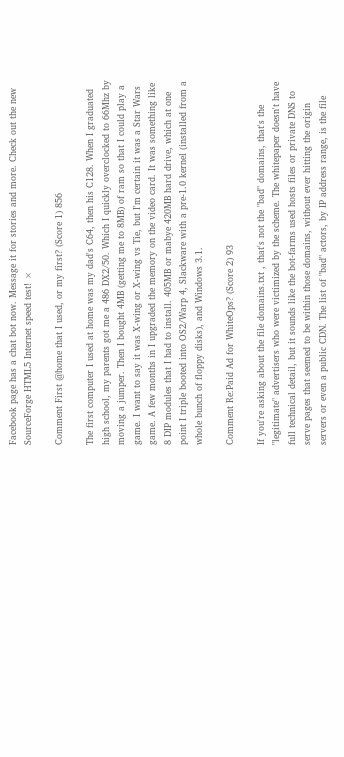Facebook page has a chat bot now. Message it for stories and more. Check out the new SourceForge HTML5 Internet speed test! ×

Comment First @home that I used, or my first? (Score 1) 856

The first computer I used at home was my dad's C64, then his C128. When I graduated high school, my parents got me a 486 DX2/50. Which I quickly overclocked to 66Mhz by moving a jumper. Then I bought 4MB (getting me to 8MB) of ram so that I could play a game. I want to say it was X-wing or X-wing vs Tie, but I'm certain it was a Star Wars game. A few months in I upgraded the memory on the video card. It was something like 8 DIP modules that I had to install. 405MB or mabye 420MB hard drive, which at one point I triple booted into OS2/Warp 4, Slackware with a pre-1.0 kernel (installed from a whole bunch of floppy disks), and Windows 3.1.

Comment Re:Paid Ad for WhiteOps? (Score 2) 93

If you're asking about the file domains.txt , that's not the "bad" domains, that's the "legitimate" advertisers who were victimized by the scheme. The whitepaper doesn't have full technical detail, but it sounds like the bot-farms used hosts files or private DNS to serve pages that seemed to be within those domains, without ever hitting the origin servers or even a public CDN. The list of "bad" actors, by IP address range, is the file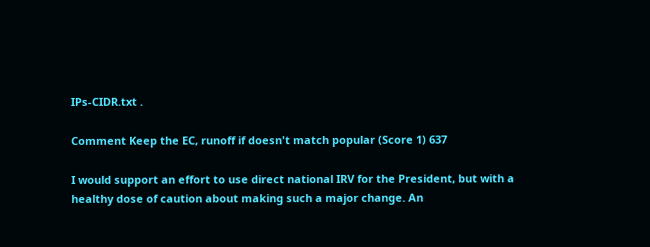IPs-CIDR.txt .

Comment Keep the EC, runoff if doesn't match popular (Score 1) 637

I would support an effort to use direct national IRV for the President, but with a healthy dose of caution about making such a major change. An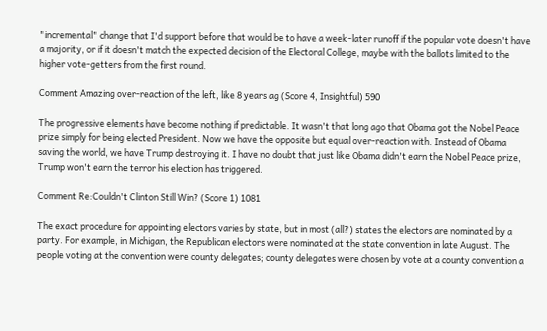"incremental" change that I'd support before that would be to have a week-later runoff if the popular vote doesn't have a majority, or if it doesn't match the expected decision of the Electoral College, maybe with the ballots limited to the higher vote-getters from the first round.

Comment Amazing over-reaction of the left, like 8 years ag (Score 4, Insightful) 590

The progressive elements have become nothing if predictable. It wasn't that long ago that Obama got the Nobel Peace prize simply for being elected President. Now we have the opposite but equal over-reaction with. Instead of Obama saving the world, we have Trump destroying it. I have no doubt that just like Obama didn't earn the Nobel Peace prize, Trump won't earn the terror his election has triggered.

Comment Re:Couldn't Clinton Still Win? (Score 1) 1081

The exact procedure for appointing electors varies by state, but in most (all?) states the electors are nominated by a party. For example, in Michigan, the Republican electors were nominated at the state convention in late August. The people voting at the convention were county delegates; county delegates were chosen by vote at a county convention a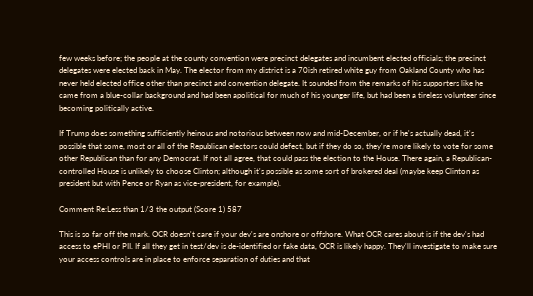few weeks before; the people at the county convention were precinct delegates and incumbent elected officials; the precinct delegates were elected back in May. The elector from my district is a 70ish retired white guy from Oakland County who has never held elected office other than precinct and convention delegate. It sounded from the remarks of his supporters like he came from a blue-collar background and had been apolitical for much of his younger life, but had been a tireless volunteer since becoming politically active.

If Trump does something sufficiently heinous and notorious between now and mid-December, or if he's actually dead, it's possible that some, most or all of the Republican electors could defect, but if they do so, they're more likely to vote for some other Republican than for any Democrat. If not all agree, that could pass the election to the House. There again, a Republican-controlled House is unlikely to choose Clinton; although it's possible as some sort of brokered deal (maybe keep Clinton as president but with Pence or Ryan as vice-president, for example).

Comment Re:Less than 1/3 the output (Score 1) 587

This is so far off the mark. OCR doesn't care if your dev's are onshore or offshore. What OCR cares about is if the dev's had access to ePHI or PII. If all they get in test/dev is de-identified or fake data, OCR is likely happy. They'll investigate to make sure your access controls are in place to enforce separation of duties and that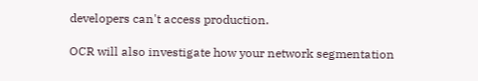developers can't access production.

OCR will also investigate how your network segmentation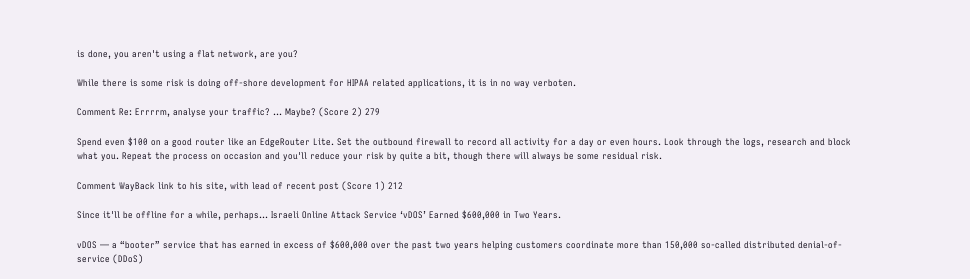is done, you aren't using a flat network, are you?

While there is some risk is doing off-shore development for HIPAA related applications, it is in no way verboten.

Comment Re: Errrrm, analyse your traffic? ... Maybe? (Score 2) 279

Spend even $100 on a good router like an EdgeRouter Lite. Set the outbound firewall to record all activity for a day or even hours. Look through the logs, research and block what you. Repeat the process on occasion and you'll reduce your risk by quite a bit, though there will always be some residual risk.

Comment WayBack link to his site, with lead of recent post (Score 1) 212

Since it'll be offline for a while, perhaps... Israeli Online Attack Service ‘vDOS’ Earned $600,000 in Two Years.

vDOS — a “booter” service that has earned in excess of $600,000 over the past two years helping customers coordinate more than 150,000 so-called distributed denial-of-service (DDoS)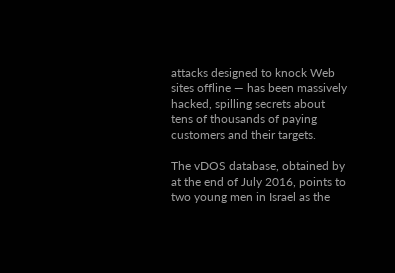attacks designed to knock Web sites offline — has been massively hacked, spilling secrets about tens of thousands of paying customers and their targets.

The vDOS database, obtained by at the end of July 2016, points to two young men in Israel as the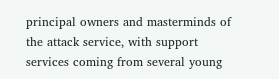principal owners and masterminds of the attack service, with support services coming from several young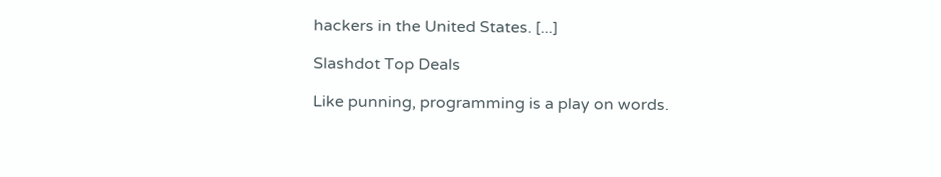hackers in the United States. [...]

Slashdot Top Deals

Like punning, programming is a play on words.